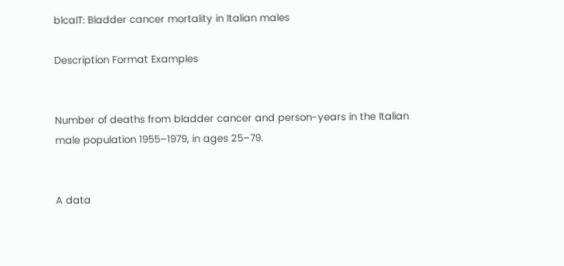blcaIT: Bladder cancer mortality in Italian males

Description Format Examples


Number of deaths from bladder cancer and person-years in the Italian male population 1955–1979, in ages 25–79.


A data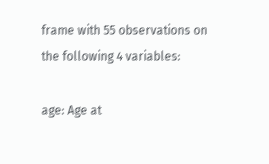frame with 55 observations on the following 4 variables:

age: Age at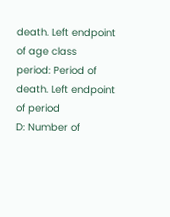death. Left endpoint of age class
period: Period of death. Left endpoint of period
D: Number of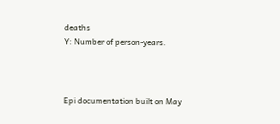deaths
Y: Number of person-years.



Epi documentation built on May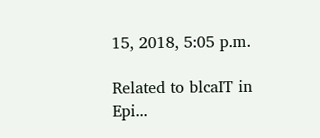15, 2018, 5:05 p.m.

Related to blcaIT in Epi...